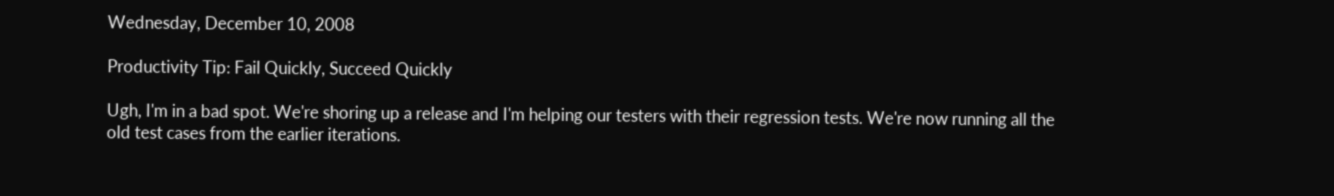Wednesday, December 10, 2008

Productivity Tip: Fail Quickly, Succeed Quickly

Ugh, I'm in a bad spot. We're shoring up a release and I'm helping our testers with their regression tests. We're now running all the old test cases from the earlier iterations.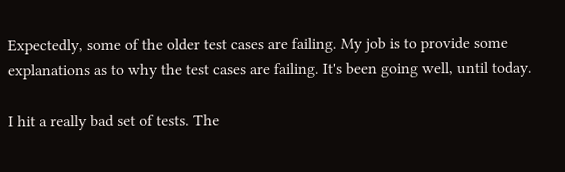Expectedly, some of the older test cases are failing. My job is to provide some explanations as to why the test cases are failing. It's been going well, until today.

I hit a really bad set of tests. The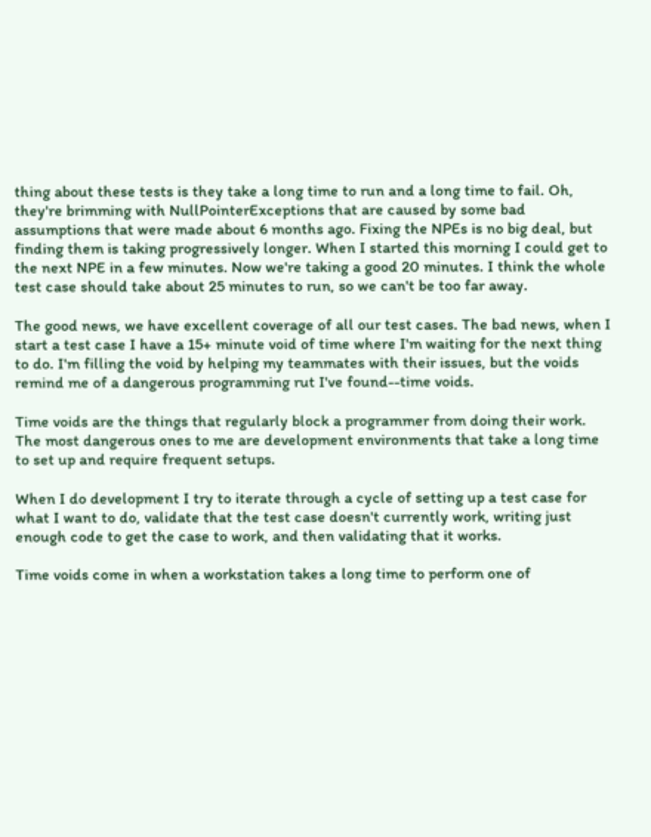thing about these tests is they take a long time to run and a long time to fail. Oh, they're brimming with NullPointerExceptions that are caused by some bad assumptions that were made about 6 months ago. Fixing the NPEs is no big deal, but finding them is taking progressively longer. When I started this morning I could get to the next NPE in a few minutes. Now we're taking a good 20 minutes. I think the whole test case should take about 25 minutes to run, so we can't be too far away.

The good news, we have excellent coverage of all our test cases. The bad news, when I start a test case I have a 15+ minute void of time where I'm waiting for the next thing to do. I'm filling the void by helping my teammates with their issues, but the voids remind me of a dangerous programming rut I've found--time voids.

Time voids are the things that regularly block a programmer from doing their work. The most dangerous ones to me are development environments that take a long time to set up and require frequent setups.

When I do development I try to iterate through a cycle of setting up a test case for what I want to do, validate that the test case doesn't currently work, writing just enough code to get the case to work, and then validating that it works.

Time voids come in when a workstation takes a long time to perform one of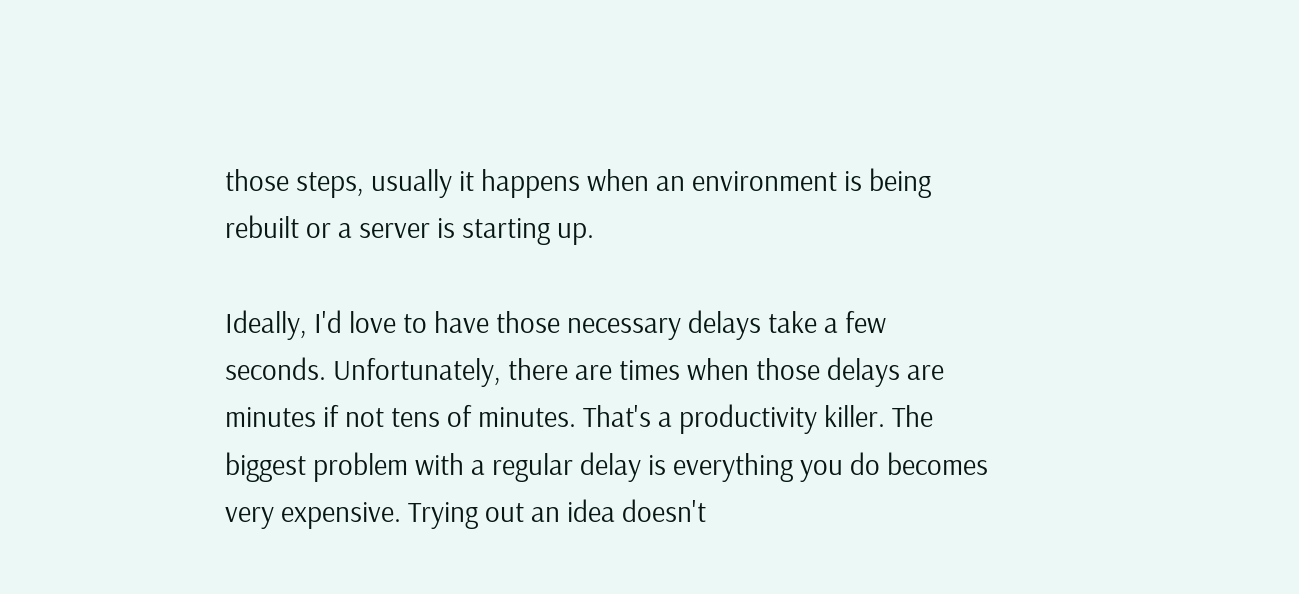those steps, usually it happens when an environment is being rebuilt or a server is starting up.

Ideally, I'd love to have those necessary delays take a few seconds. Unfortunately, there are times when those delays are minutes if not tens of minutes. That's a productivity killer. The biggest problem with a regular delay is everything you do becomes very expensive. Trying out an idea doesn't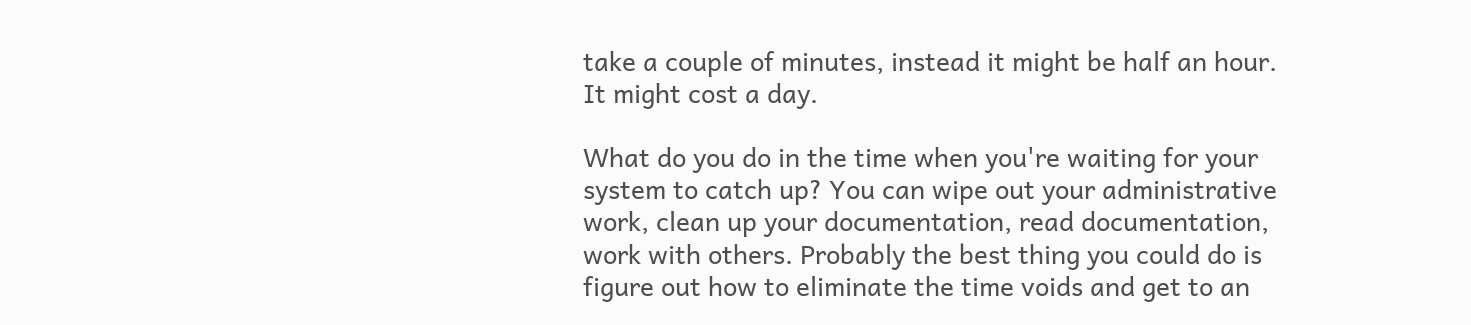take a couple of minutes, instead it might be half an hour. It might cost a day.

What do you do in the time when you're waiting for your system to catch up? You can wipe out your administrative work, clean up your documentation, read documentation, work with others. Probably the best thing you could do is figure out how to eliminate the time voids and get to an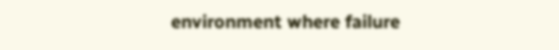environment where failure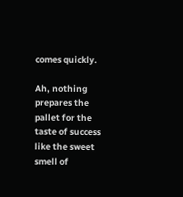comes quickly.

Ah, nothing prepares the pallet for the taste of success like the sweet smell of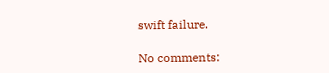swift failure.

No comments: